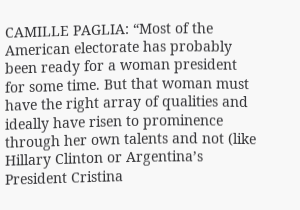CAMILLE PAGLIA: “Most of the American electorate has probably been ready for a woman president for some time. But that woman must have the right array of qualities and ideally have risen to prominence through her own talents and not (like Hillary Clinton or Argentina’s President Cristina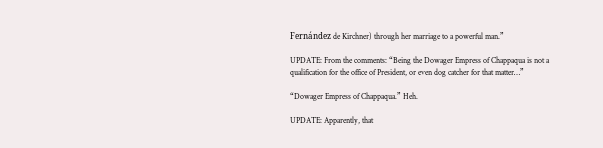Fernández de Kirchner) through her marriage to a powerful man.”

UPDATE: From the comments: “Being the Dowager Empress of Chappaqua is not a qualification for the office of President, or even dog catcher for that matter…”

“Dowager Empress of Chappaqua.” Heh.

UPDATE: Apparently, that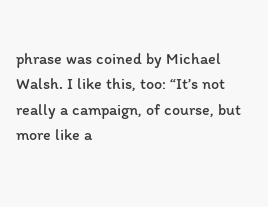phrase was coined by Michael Walsh. I like this, too: “It’s not really a campaign, of course, but more like a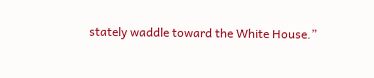stately waddle toward the White House.”